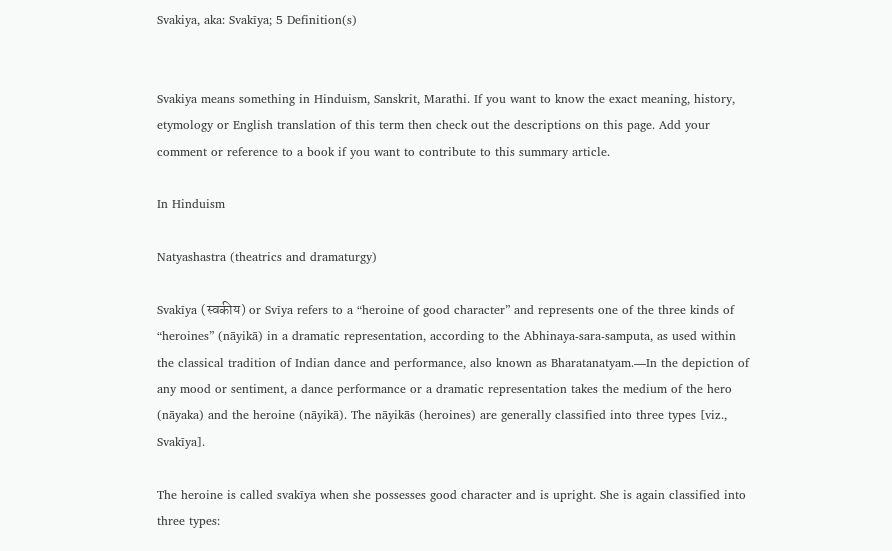Svakiya, aka: Svakīya; 5 Definition(s)


Svakiya means something in Hinduism, Sanskrit, Marathi. If you want to know the exact meaning, history, etymology or English translation of this term then check out the descriptions on this page. Add your comment or reference to a book if you want to contribute to this summary article.

In Hinduism

Natyashastra (theatrics and dramaturgy)

Svakīya (स्वकीय) or Svīya refers to a “heroine of good character” and represents one of the three kinds of “heroines” (nāyikā) in a dramatic representation, according to the Abhinaya-sara-samputa, as used within the classical tradition of Indian dance and performance, also known as Bharatanatyam.—In the depiction of any mood or sentiment, a dance performance or a dramatic representation takes the medium of the hero (nāyaka) and the heroine (nāyikā). The nāyikās (heroines) are generally classified into three types [viz., Svakīya].

The heroine is called svakīya when she possesses good character and is upright. She is again classified into three types: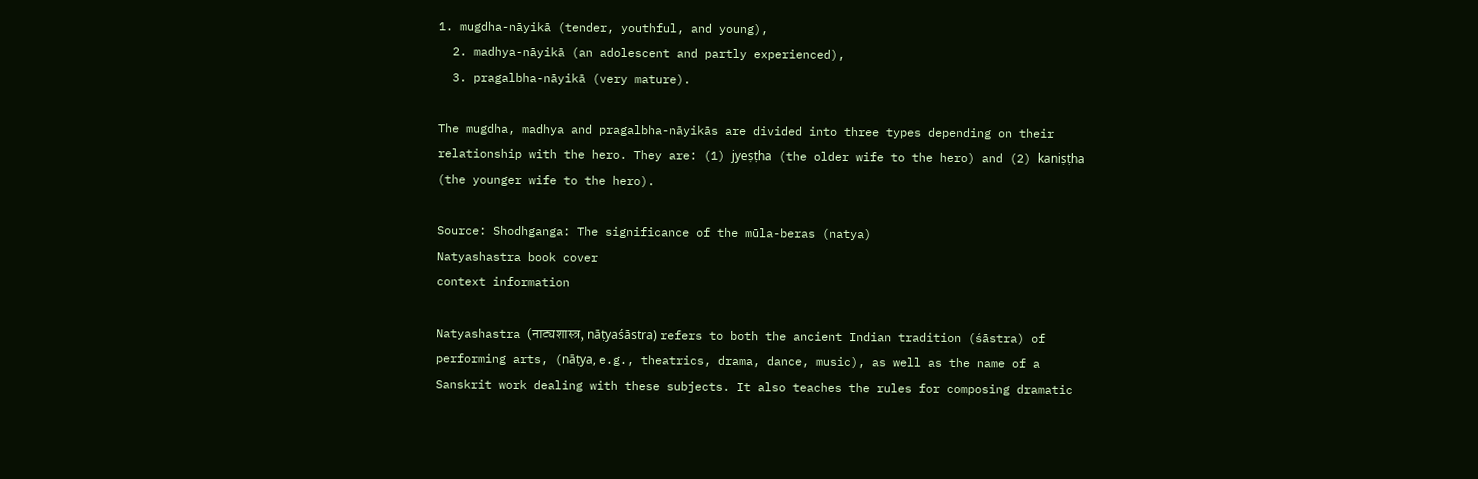1. mugdha-nāyikā (tender, youthful, and young),
  2. madhya-nāyikā (an adolescent and partly experienced),
  3. pragalbha-nāyikā (very mature).

The mugdha, madhya and pragalbha-nāyikās are divided into three types depending on their relationship with the hero. They are: (1) jyeṣṭha (the older wife to the hero) and (2) kaniṣṭha (the younger wife to the hero).

Source: Shodhganga: The significance of the mūla-beras (natya)
Natyashastra book cover
context information

Natyashastra (नाट्यशास्त्र, nāṭyaśāstra) refers to both the ancient Indian tradition (śāstra) of performing arts, (nāṭya, e.g., theatrics, drama, dance, music), as well as the name of a Sanskrit work dealing with these subjects. It also teaches the rules for composing dramatic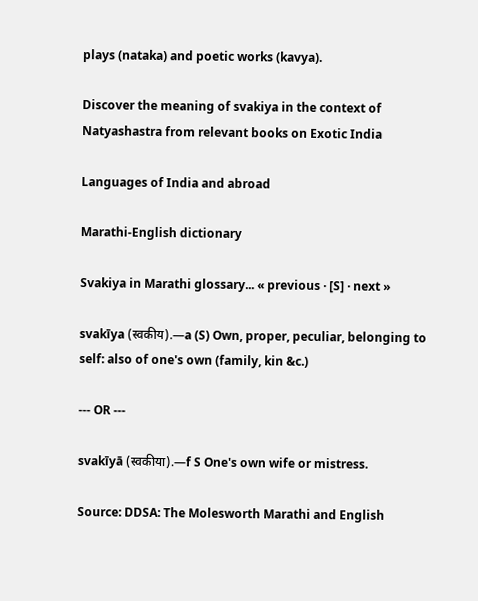plays (nataka) and poetic works (kavya).

Discover the meaning of svakiya in the context of Natyashastra from relevant books on Exotic India

Languages of India and abroad

Marathi-English dictionary

Svakiya in Marathi glossary... « previous · [S] · next »

svakīya (स्वकीय).—a (S) Own, proper, peculiar, belonging to self: also of one's own (family, kin &c.)

--- OR ---

svakīyā (स्वकीया).—f S One's own wife or mistress.

Source: DDSA: The Molesworth Marathi and English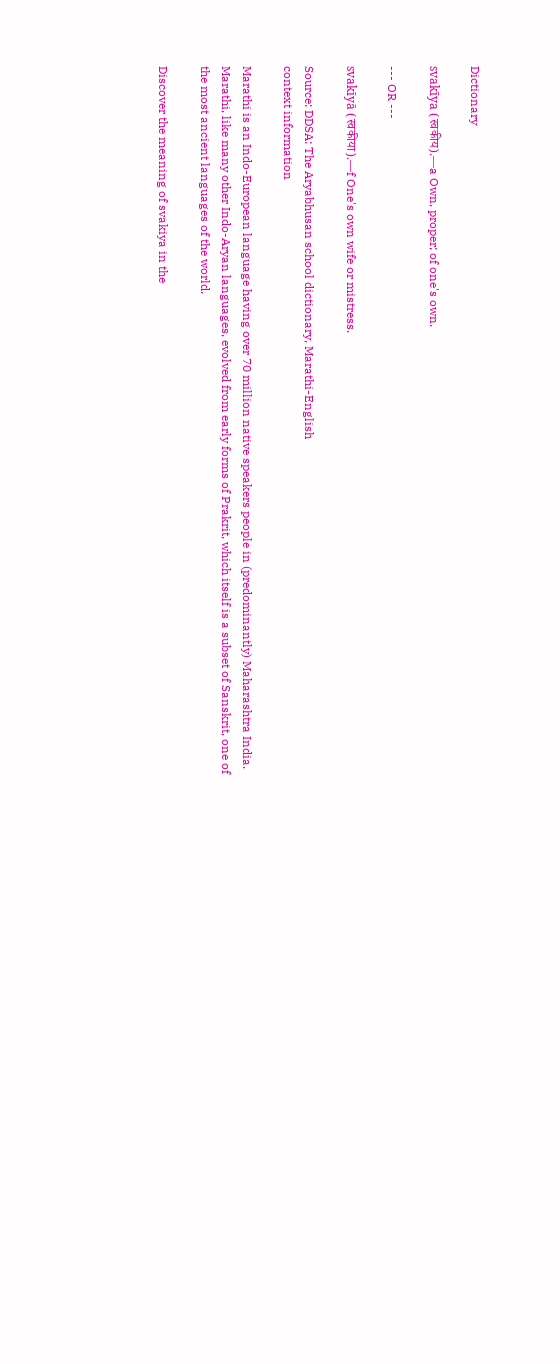Dictionary

svakīya (स्वकीय).—a Own, proper; of one's own.

--- OR ---

svakīyā (स्वकीया).—f One's own wife or mistress.

Source: DDSA: The Aryabhusan school dictionary, Marathi-English
context information

Marathi is an Indo-European language having over 70 million native speakers people in (predominantly) Maharashtra India. Marathi, like many other Indo-Aryan languages, evolved from early forms of Prakrit, which itself is a subset of Sanskrit, one of the most ancient languages of the world.

Discover the meaning of svakiya in the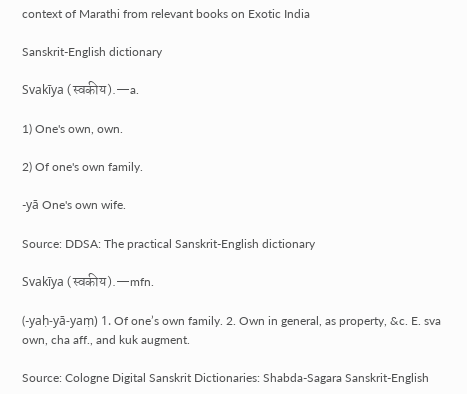context of Marathi from relevant books on Exotic India

Sanskrit-English dictionary

Svakīya (स्वकीय).—a.

1) One's own, own.

2) Of one's own family.

-yā One's own wife.

Source: DDSA: The practical Sanskrit-English dictionary

Svakīya (स्वकीय).—mfn.

(-yaḥ-yā-yaṃ) 1. Of one’s own family. 2. Own in general, as property, &c. E. sva own, cha aff., and kuk augment.

Source: Cologne Digital Sanskrit Dictionaries: Shabda-Sagara Sanskrit-English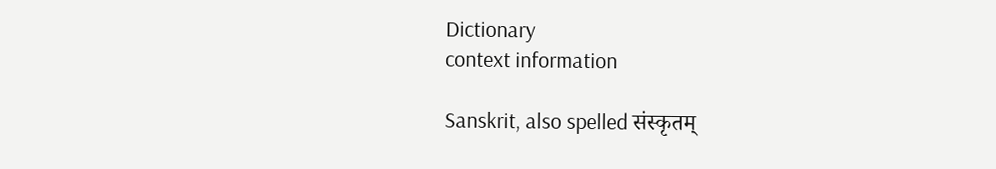Dictionary
context information

Sanskrit, also spelled संस्कृतम्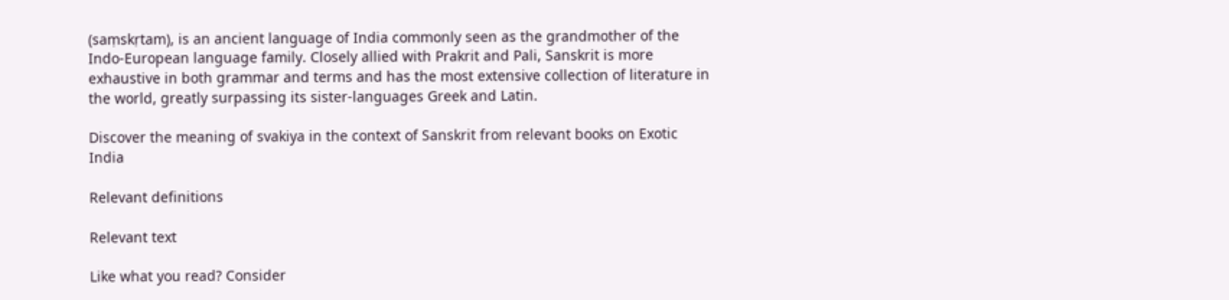(saṃskṛtam), is an ancient language of India commonly seen as the grandmother of the Indo-European language family. Closely allied with Prakrit and Pali, Sanskrit is more exhaustive in both grammar and terms and has the most extensive collection of literature in the world, greatly surpassing its sister-languages Greek and Latin.

Discover the meaning of svakiya in the context of Sanskrit from relevant books on Exotic India

Relevant definitions

Relevant text

Like what you read? Consider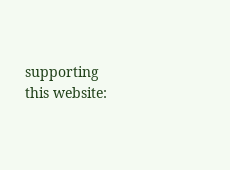supporting this website: